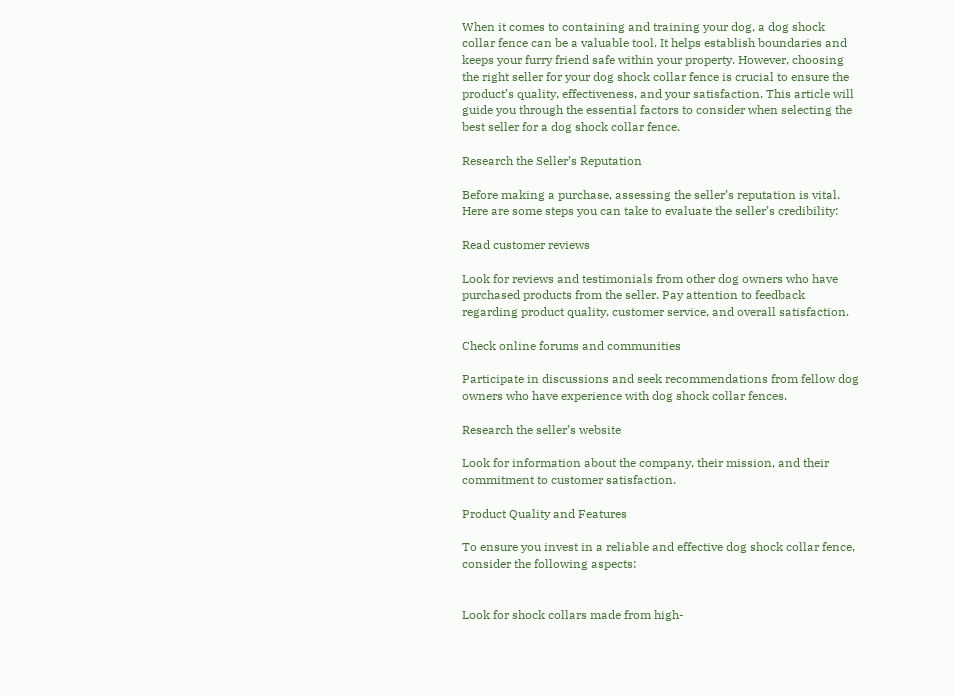When it comes to containing and training your dog, a dog shock collar fence can be a valuable tool. It helps establish boundaries and keeps your furry friend safe within your property. However, choosing the right seller for your dog shock collar fence is crucial to ensure the product’s quality, effectiveness, and your satisfaction. This article will guide you through the essential factors to consider when selecting the best seller for a dog shock collar fence.

Research the Seller’s Reputation

Before making a purchase, assessing the seller’s reputation is vital. Here are some steps you can take to evaluate the seller’s credibility:

Read customer reviews

Look for reviews and testimonials from other dog owners who have purchased products from the seller. Pay attention to feedback regarding product quality, customer service, and overall satisfaction.

Check online forums and communities

Participate in discussions and seek recommendations from fellow dog owners who have experience with dog shock collar fences.

Research the seller’s website

Look for information about the company, their mission, and their commitment to customer satisfaction.

Product Quality and Features

To ensure you invest in a reliable and effective dog shock collar fence, consider the following aspects:


Look for shock collars made from high-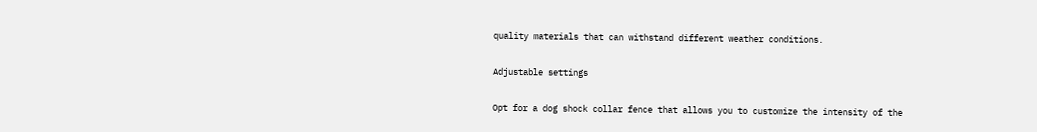quality materials that can withstand different weather conditions.

Adjustable settings

Opt for a dog shock collar fence that allows you to customize the intensity of the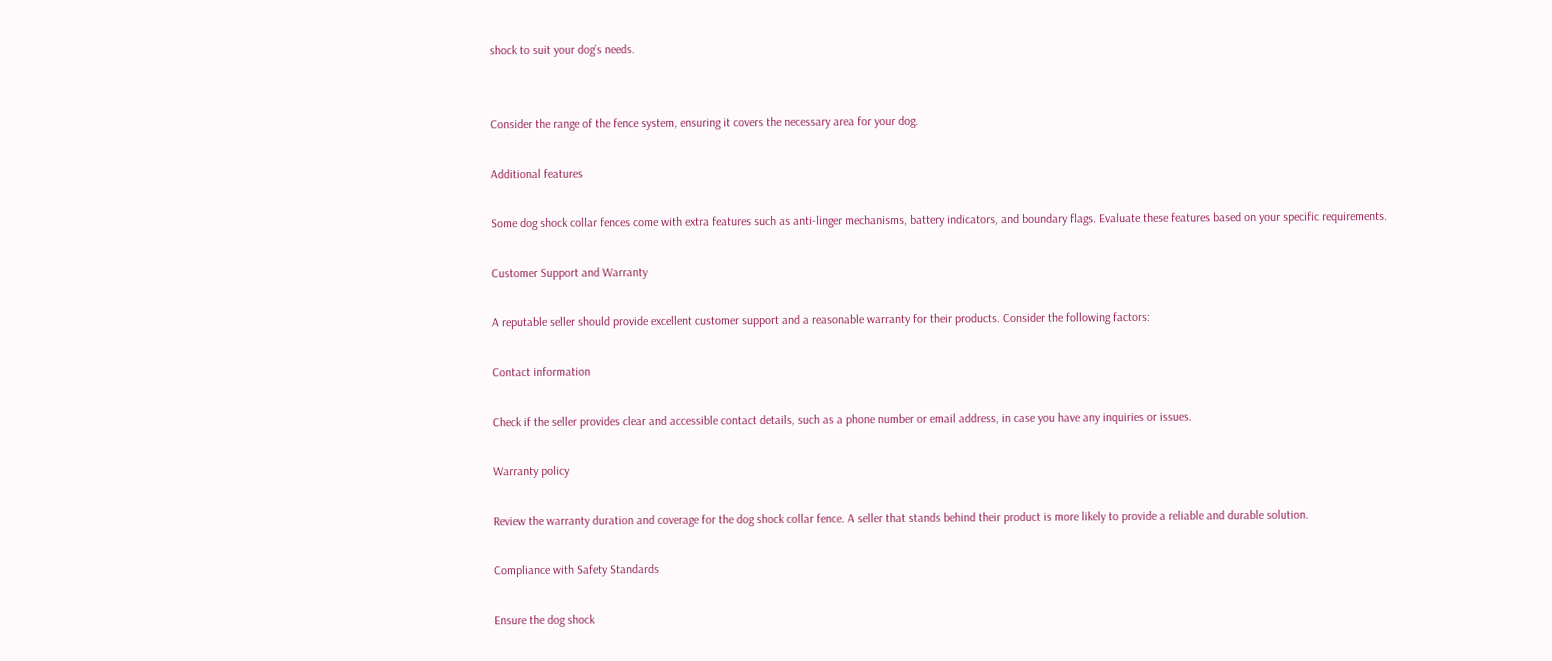shock to suit your dog’s needs.


Consider the range of the fence system, ensuring it covers the necessary area for your dog.

Additional features

Some dog shock collar fences come with extra features such as anti-linger mechanisms, battery indicators, and boundary flags. Evaluate these features based on your specific requirements.

Customer Support and Warranty

A reputable seller should provide excellent customer support and a reasonable warranty for their products. Consider the following factors:

Contact information

Check if the seller provides clear and accessible contact details, such as a phone number or email address, in case you have any inquiries or issues.

Warranty policy

Review the warranty duration and coverage for the dog shock collar fence. A seller that stands behind their product is more likely to provide a reliable and durable solution.

Compliance with Safety Standards

Ensure the dog shock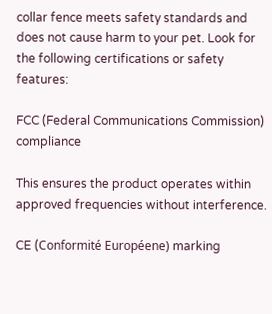collar fence meets safety standards and does not cause harm to your pet. Look for the following certifications or safety features:

FCC (Federal Communications Commission) compliance

This ensures the product operates within approved frequencies without interference.

CE (Conformité Européene) marking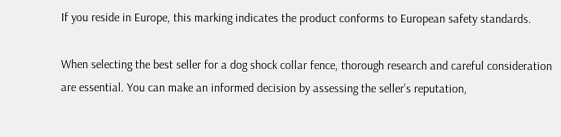If you reside in Europe, this marking indicates the product conforms to European safety standards.

When selecting the best seller for a dog shock collar fence, thorough research and careful consideration are essential. You can make an informed decision by assessing the seller’s reputation,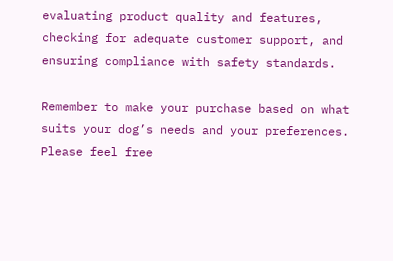evaluating product quality and features, checking for adequate customer support, and ensuring compliance with safety standards.

Remember to make your purchase based on what suits your dog’s needs and your preferences. Please feel free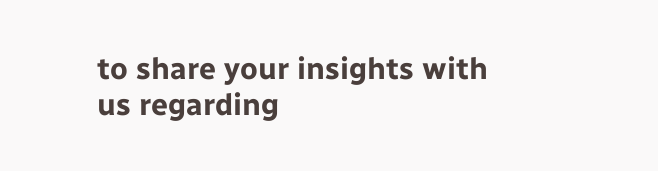to share your insights with us regarding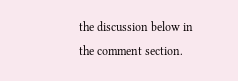the discussion below in the comment section.